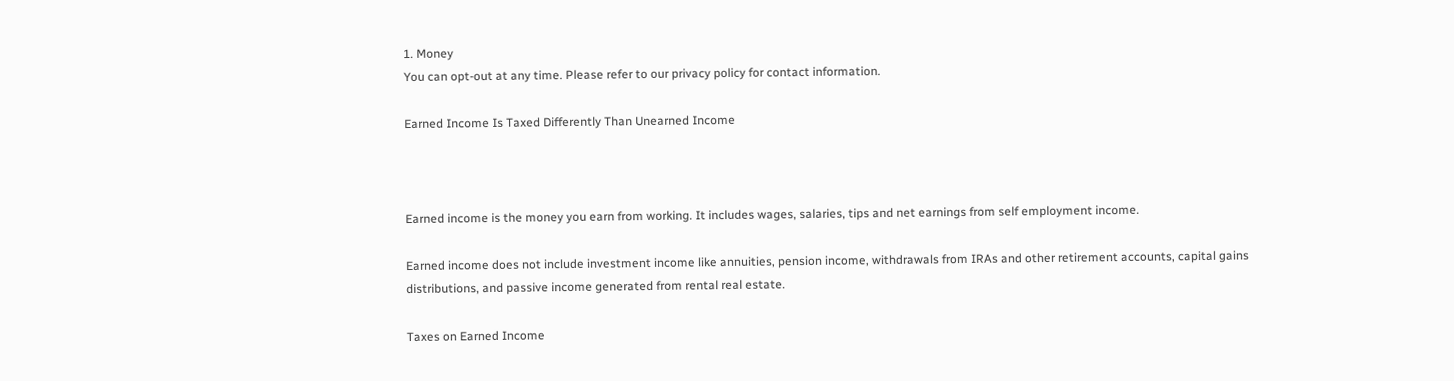1. Money
You can opt-out at any time. Please refer to our privacy policy for contact information.

Earned Income Is Taxed Differently Than Unearned Income



Earned income is the money you earn from working. It includes wages, salaries, tips and net earnings from self employment income.

Earned income does not include investment income like annuities, pension income, withdrawals from IRAs and other retirement accounts, capital gains distributions, and passive income generated from rental real estate.

Taxes on Earned Income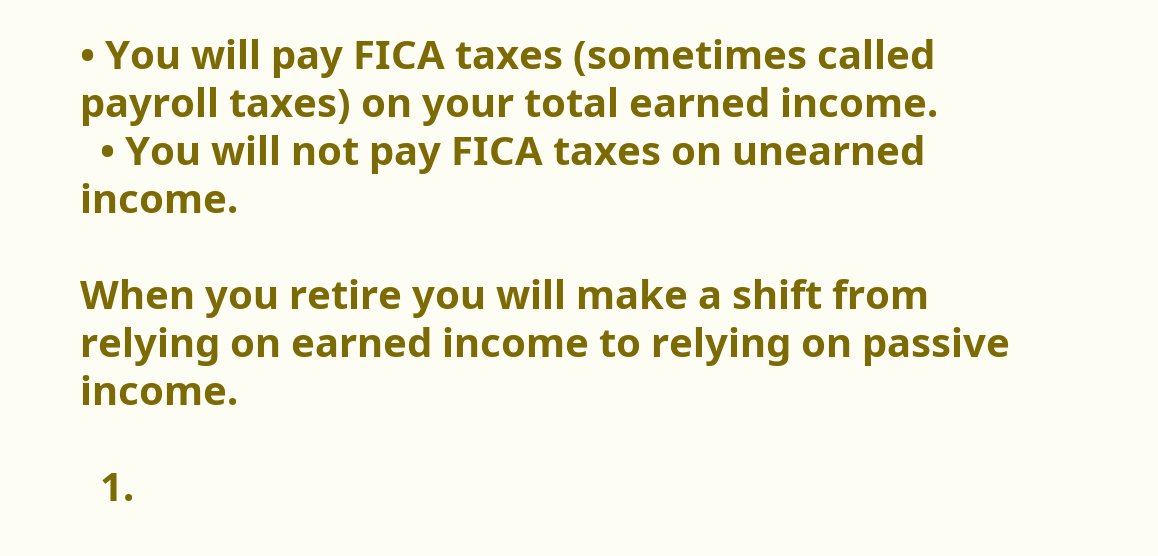• You will pay FICA taxes (sometimes called payroll taxes) on your total earned income.
  • You will not pay FICA taxes on unearned income.

When you retire you will make a shift from relying on earned income to relying on passive income.

  1.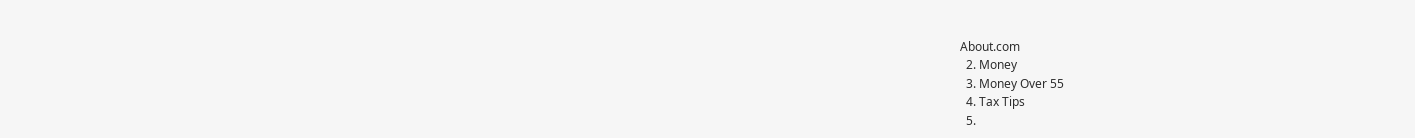About.com
  2. Money
  3. Money Over 55
  4. Tax Tips
  5.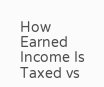How Earned Income Is Taxed vs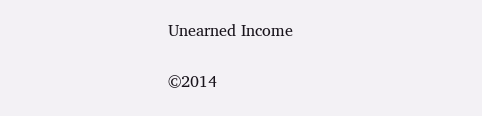Unearned Income

©2014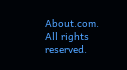About.com. All rights reserved.